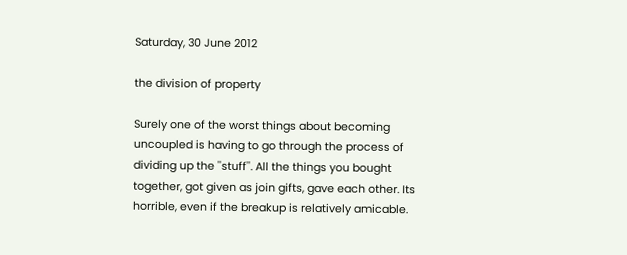Saturday, 30 June 2012

the division of property

Surely one of the worst things about becoming uncoupled is having to go through the process of dividing up the ''stuff''. All the things you bought together, got given as join gifts, gave each other. Its horrible, even if the breakup is relatively amicable.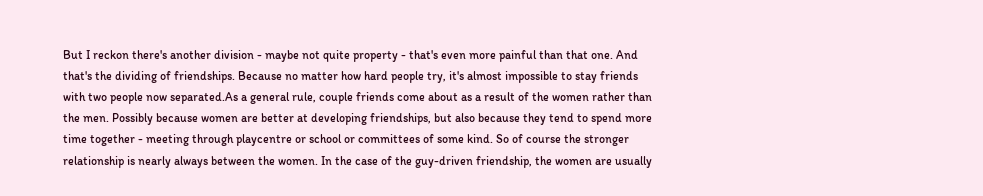But I reckon there's another division - maybe not quite property - that's even more painful than that one. And that's the dividing of friendships. Because no matter how hard people try, it's almost impossible to stay friends with two people now separated.As a general rule, couple friends come about as a result of the women rather than the men. Possibly because women are better at developing friendships, but also because they tend to spend more time together - meeting through playcentre or school or committees of some kind. So of course the stronger relationship is nearly always between the women. In the case of the guy-driven friendship, the women are usually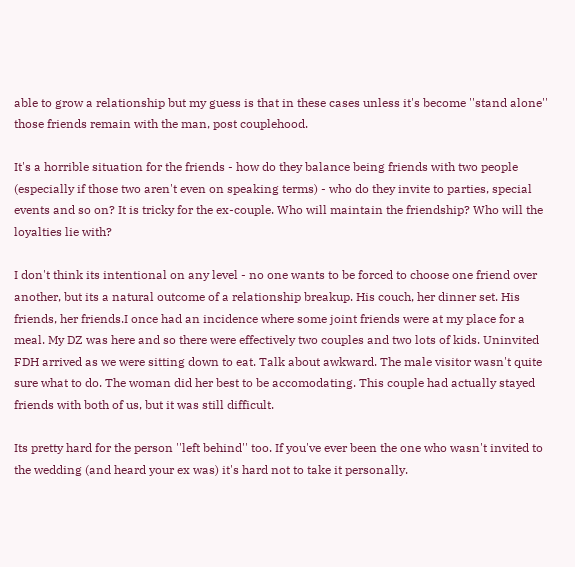able to grow a relationship but my guess is that in these cases unless it's become ''stand alone'' those friends remain with the man, post couplehood.

It's a horrible situation for the friends - how do they balance being friends with two people (especially if those two aren't even on speaking terms) - who do they invite to parties, special events and so on? It is tricky for the ex-couple. Who will maintain the friendship? Who will the loyalties lie with?

I don't think its intentional on any level - no one wants to be forced to choose one friend over another, but its a natural outcome of a relationship breakup. His couch, her dinner set. His friends, her friends.I once had an incidence where some joint friends were at my place for a meal. My DZ was here and so there were effectively two couples and two lots of kids. Uninvited FDH arrived as we were sitting down to eat. Talk about awkward. The male visitor wasn't quite sure what to do. The woman did her best to be accomodating. This couple had actually stayed friends with both of us, but it was still difficult.

Its pretty hard for the person ''left behind'' too. If you've ever been the one who wasn't invited to the wedding (and heard your ex was) it's hard not to take it personally.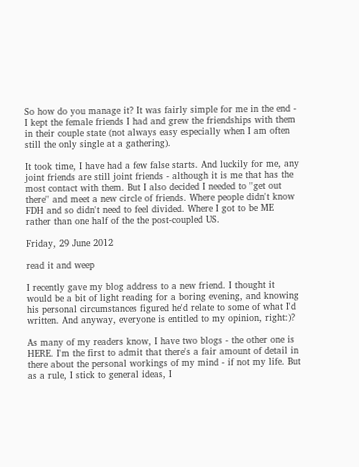So how do you manage it? It was fairly simple for me in the end - I kept the female friends I had and grew the friendships with them in their couple state (not always easy especially when I am often still the only single at a gathering).

It took time, I have had a few false starts. And luckily for me, any joint friends are still joint friends - although it is me that has the most contact with them. But I also decided I needed to ''get out there'' and meet a new circle of friends. Where people didn't know FDH and so didn't need to feel divided. Where I got to be ME rather than one half of the the post-coupled US.

Friday, 29 June 2012

read it and weep

I recently gave my blog address to a new friend. I thought it would be a bit of light reading for a boring evening, and knowing his personal circumstances figured he'd relate to some of what I'd written. And anyway, everyone is entitled to my opinion, right:)?

As many of my readers know, I have two blogs - the other one is HERE. I'm the first to admit that there's a fair amount of detail in there about the personal workings of my mind - if not my life. But as a rule, I stick to general ideas, I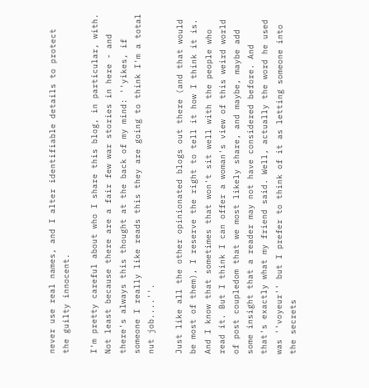never use real names, and I alter identifiable details to protect the guilty innocent.

I'm pretty careful about who I share this blog, in particular, with. Not least because there are a fair few war stories in here - and there's always this thought at the back of my mind: ''yikes, if someone I really like reads this they are going to think I'm a total nut job....''.

Just like all the other opinionated blogs out there (and that would be most of them), I reserve the right to tell it how I think it is. And I know that sometimes that won't sit well with the people who read it. But I think I can offer a woman's view of this weird world of post coupledom that we most likely share, and maybe, maybe add some insight that a reader may not have considered before. And that's exactly what my friend said. Well, actually the word he used was ''voyeur'' but I prefer to think of it as letting someone into the secrets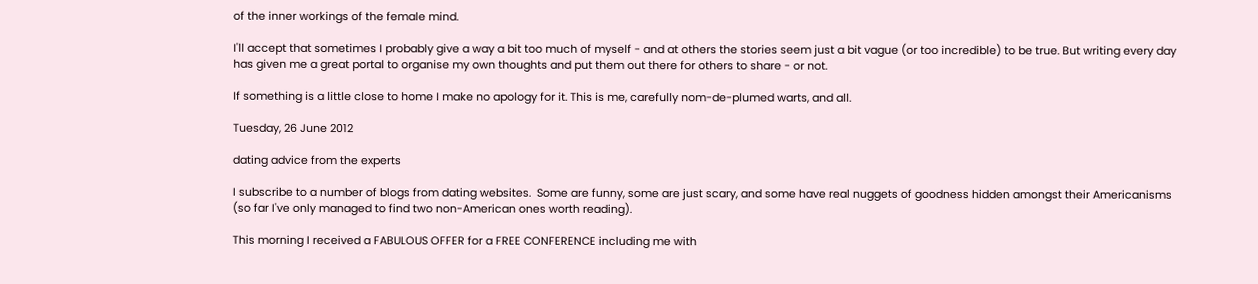of the inner workings of the female mind.

I'll accept that sometimes I probably give a way a bit too much of myself - and at others the stories seem just a bit vague (or too incredible) to be true. But writing every day has given me a great portal to organise my own thoughts and put them out there for others to share - or not.

If something is a little close to home I make no apology for it. This is me, carefully nom-de-plumed warts, and all.

Tuesday, 26 June 2012

dating advice from the experts

I subscribe to a number of blogs from dating websites.  Some are funny, some are just scary, and some have real nuggets of goodness hidden amongst their Americanisms (so far I've only managed to find two non-American ones worth reading).

This morning I received a FABULOUS OFFER for a FREE CONFERENCE including me with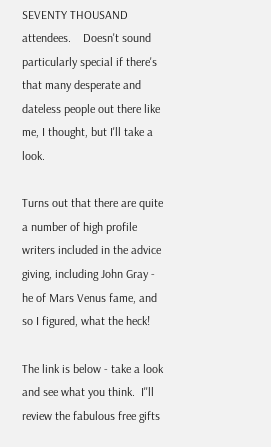SEVENTY THOUSAND attendees.    Doesn't sound particularly special if there's that many desperate and dateless people out there like me, I thought, but I'll take a look.

Turns out that there are quite a number of high profile writers included in the advice giving, including John Gray - he of Mars Venus fame, and so I figured, what the heck!

The link is below - take a look and see what you think.  I''ll review the fabulous free gifts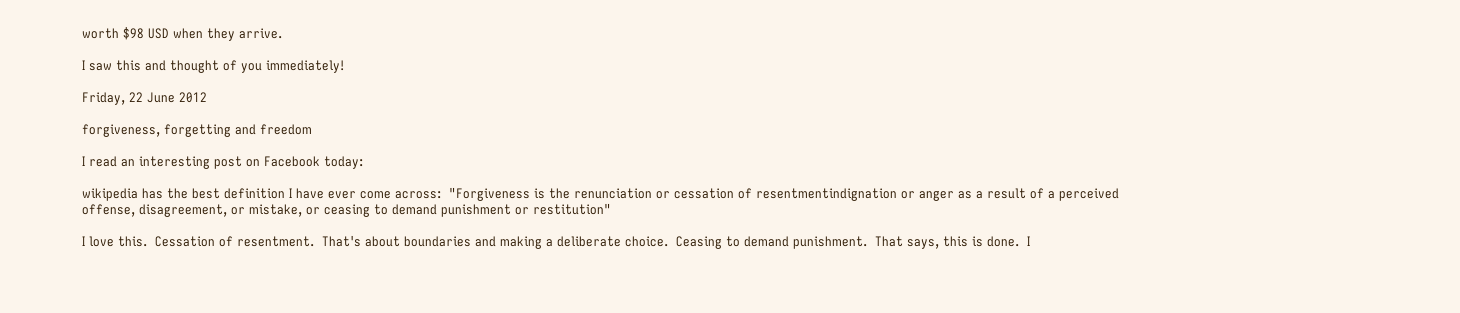worth $98 USD when they arrive.

I saw this and thought of you immediately!

Friday, 22 June 2012

forgiveness, forgetting and freedom

I read an interesting post on Facebook today:

wikipedia has the best definition I have ever come across:  "Forgiveness is the renunciation or cessation of resentmentindignation or anger as a result of a perceived offense, disagreement, or mistake, or ceasing to demand punishment or restitution"

I love this.  Cessation of resentment.  That's about boundaries and making a deliberate choice.  Ceasing to demand punishment.  That says, this is done.  I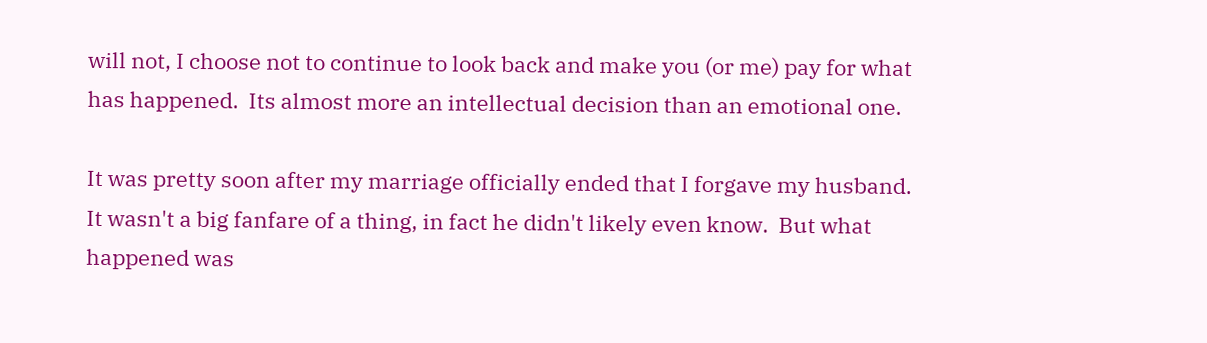will not, I choose not to continue to look back and make you (or me) pay for what has happened.  Its almost more an intellectual decision than an emotional one.

It was pretty soon after my marriage officially ended that I forgave my husband.  It wasn't a big fanfare of a thing, in fact he didn't likely even know.  But what happened was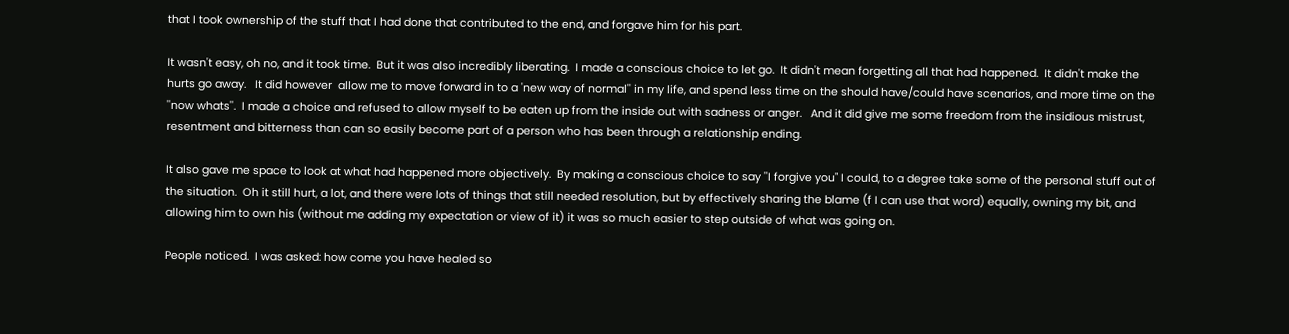that I took ownership of the stuff that I had done that contributed to the end, and forgave him for his part.

It wasn't easy, oh no, and it took time.  But it was also incredibly liberating.  I made a conscious choice to let go.  It didn't mean forgetting all that had happened.  It didn't make the hurts go away.   It did however  allow me to move forward in to a 'new way of normal'' in my life, and spend less time on the should have/could have scenarios, and more time on the ''now whats''.  I made a choice and refused to allow myself to be eaten up from the inside out with sadness or anger.   And it did give me some freedom from the insidious mistrust, resentment and bitterness than can so easily become part of a person who has been through a relationship ending.

It also gave me space to look at what had happened more objectively.  By making a conscious choice to say ''I forgive you" I could, to a degree take some of the personal stuff out of the situation.  Oh it still hurt, a lot, and there were lots of things that still needed resolution, but by effectively sharing the blame (f I can use that word) equally, owning my bit, and allowing him to own his (without me adding my expectation or view of it) it was so much easier to step outside of what was going on.

People noticed.  I was asked: how come you have healed so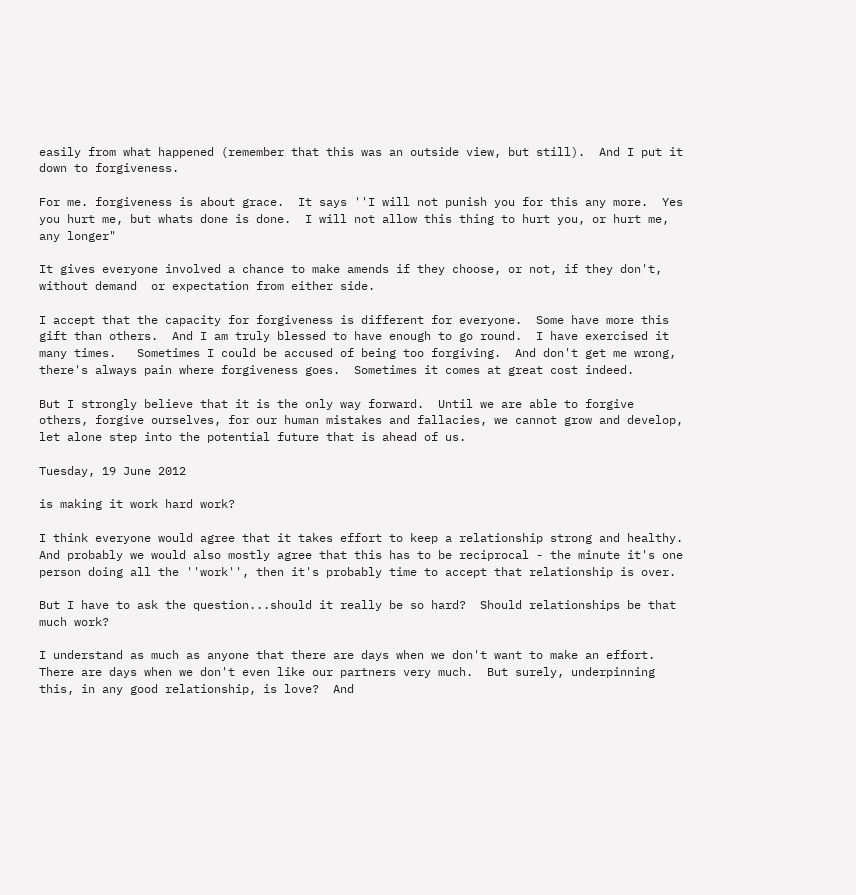easily from what happened (remember that this was an outside view, but still).  And I put it down to forgiveness.

For me. forgiveness is about grace.  It says ''I will not punish you for this any more.  Yes you hurt me, but whats done is done.  I will not allow this thing to hurt you, or hurt me, any longer"

It gives everyone involved a chance to make amends if they choose, or not, if they don't, without demand  or expectation from either side.

I accept that the capacity for forgiveness is different for everyone.  Some have more this gift than others.  And I am truly blessed to have enough to go round.  I have exercised it many times.   Sometimes I could be accused of being too forgiving.  And don't get me wrong,  there's always pain where forgiveness goes.  Sometimes it comes at great cost indeed.

But I strongly believe that it is the only way forward.  Until we are able to forgive others, forgive ourselves, for our human mistakes and fallacies, we cannot grow and develop, let alone step into the potential future that is ahead of us.

Tuesday, 19 June 2012

is making it work hard work?

I think everyone would agree that it takes effort to keep a relationship strong and healthy.  And probably we would also mostly agree that this has to be reciprocal - the minute it's one person doing all the ''work'', then it's probably time to accept that relationship is over.

But I have to ask the question...should it really be so hard?  Should relationships be that much work?

I understand as much as anyone that there are days when we don't want to make an effort.  There are days when we don't even like our partners very much.  But surely, underpinning this, in any good relationship, is love?  And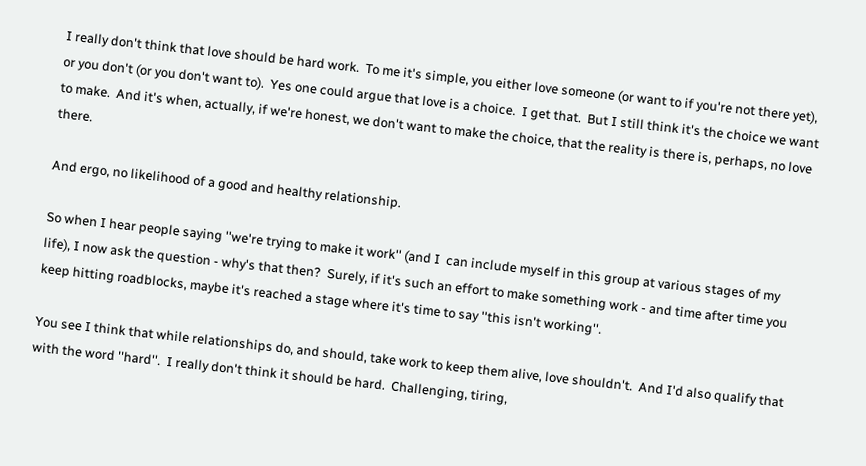I really don't think that love should be hard work.  To me it's simple, you either love someone (or want to if you're not there yet), or you don't (or you don't want to).  Yes one could argue that love is a choice.  I get that.  But I still think it's the choice we want to make.  And it's when, actually, if we're honest, we don't want to make the choice, that the reality is there is, perhaps, no love there.

And ergo, no likelihood of a good and healthy relationship.

So when I hear people saying ''we're trying to make it work'' (and I  can include myself in this group at various stages of my life), I now ask the question - why's that then?  Surely, if it's such an effort to make something work - and time after time you keep hitting roadblocks, maybe it's reached a stage where it's time to say ''this isn't working''.

You see I think that while relationships do, and should, take work to keep them alive, love shouldn't.  And I'd also qualify that with the word ''hard''.  I really don't think it should be hard.  Challenging, tiring,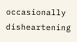occasionally disheartening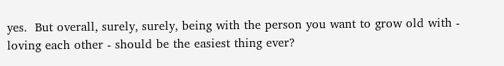yes.  But overall, surely, surely, being with the person you want to grow old with - loving each other - should be the easiest thing ever?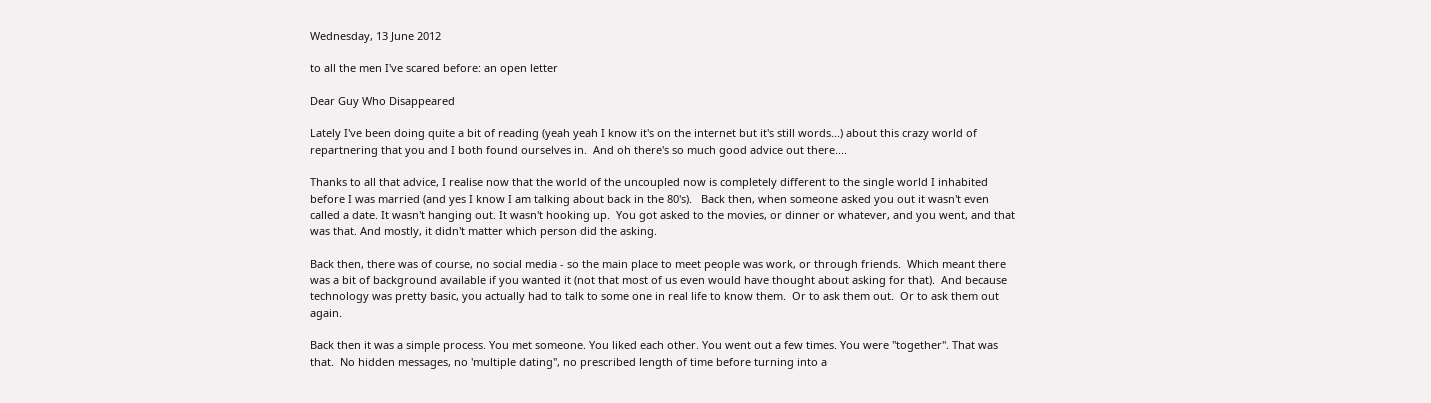Wednesday, 13 June 2012

to all the men I've scared before: an open letter

Dear Guy Who Disappeared

Lately I've been doing quite a bit of reading (yeah yeah I know it's on the internet but it's still words...) about this crazy world of repartnering that you and I both found ourselves in.  And oh there's so much good advice out there....

Thanks to all that advice, I realise now that the world of the uncoupled now is completely different to the single world I inhabited before I was married (and yes I know I am talking about back in the 80's).   Back then, when someone asked you out it wasn't even called a date. It wasn't hanging out. It wasn't hooking up.  You got asked to the movies, or dinner or whatever, and you went, and that was that. And mostly, it didn't matter which person did the asking.

Back then, there was of course, no social media - so the main place to meet people was work, or through friends.  Which meant there was a bit of background available if you wanted it (not that most of us even would have thought about asking for that).  And because technology was pretty basic, you actually had to talk to some one in real life to know them.  Or to ask them out.  Or to ask them out again.

Back then it was a simple process. You met someone. You liked each other. You went out a few times. You were ''together''. That was that.  No hidden messages, no 'multiple dating'', no prescribed length of time before turning into a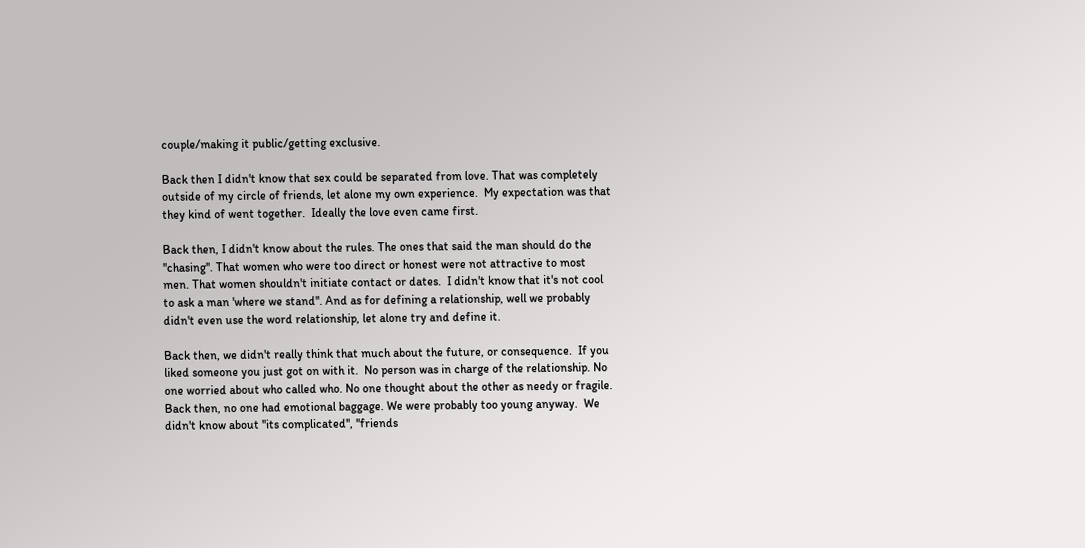couple/making it public/getting exclusive.

Back then I didn't know that sex could be separated from love. That was completely outside of my circle of friends, let alone my own experience.  My expectation was that they kind of went together.  Ideally the love even came first.

Back then, I didn't know about the rules. The ones that said the man should do the ''chasing''. That women who were too direct or honest were not attractive to most men. That women shouldn't initiate contact or dates.  I didn't know that it's not cool to ask a man 'where we stand''. And as for defining a relationship, well we probably didn't even use the word relationship, let alone try and define it.

Back then, we didn't really think that much about the future, or consequence.  If you liked someone you just got on with it.  No person was in charge of the relationship. No one worried about who called who. No one thought about the other as needy or fragile.  Back then, no one had emotional baggage. We were probably too young anyway.  We didn't know about ''its complicated'', ''friends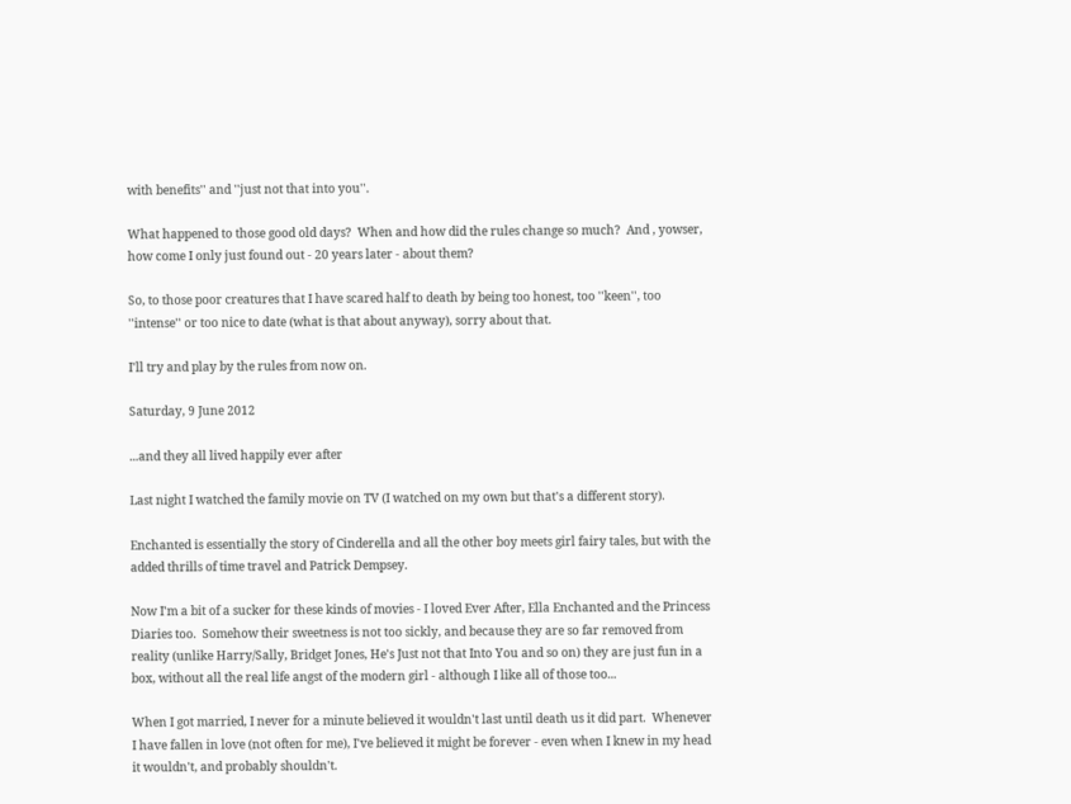with benefits'' and ''just not that into you''.

What happened to those good old days?  When and how did the rules change so much?  And , yowser, how come I only just found out - 20 years later - about them?

So, to those poor creatures that I have scared half to death by being too honest, too ''keen'', too ''intense'' or too nice to date (what is that about anyway), sorry about that.

I'll try and play by the rules from now on.

Saturday, 9 June 2012

...and they all lived happily ever after

Last night I watched the family movie on TV (I watched on my own but that's a different story).

Enchanted is essentially the story of Cinderella and all the other boy meets girl fairy tales, but with the added thrills of time travel and Patrick Dempsey.

Now I'm a bit of a sucker for these kinds of movies - I loved Ever After, Ella Enchanted and the Princess Diaries too.  Somehow their sweetness is not too sickly, and because they are so far removed from reality (unlike Harry/Sally, Bridget Jones, He's Just not that Into You and so on) they are just fun in a box, without all the real life angst of the modern girl - although I like all of those too...

When I got married, I never for a minute believed it wouldn't last until death us it did part.  Whenever I have fallen in love (not often for me), I've believed it might be forever - even when I knew in my head it wouldn't, and probably shouldn't.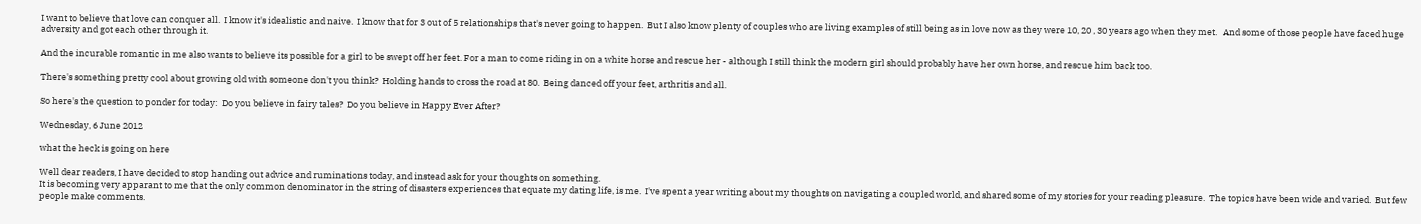I want to believe that love can conquer all.  I know it's idealistic and naive.  I know that for 3 out of 5 relationships that's never going to happen.  But I also know plenty of couples who are living examples of still being as in love now as they were 10, 20 , 30 years ago when they met.   And some of those people have faced huge adversity and got each other through it.

And the incurable romantic in me also wants to believe its possible for a girl to be swept off her feet. For a man to come riding in on a white horse and rescue her - although I still think the modern girl should probably have her own horse, and rescue him back too.

There's something pretty cool about growing old with someone don't you think?  Holding hands to cross the road at 80.  Being danced off your feet, arthritis and all.

So here's the question to ponder for today:  Do you believe in fairy tales?  Do you believe in Happy Ever After?

Wednesday, 6 June 2012

what the heck is going on here

Well dear readers, I have decided to stop handing out advice and ruminations today, and instead ask for your thoughts on something.
It is becoming very apparant to me that the only common denominator in the string of disasters experiences that equate my dating life, is me.  I've spent a year writing about my thoughts on navigating a coupled world, and shared some of my stories for your reading pleasure.  The topics have been wide and varied.  But few people make comments.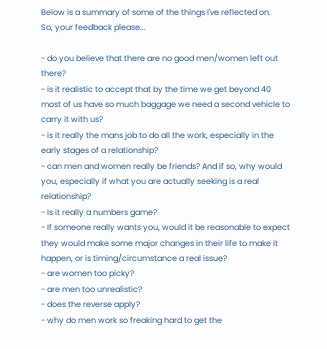Below is a summary of some of the things I've reflected on.
So, your feedback please...

- do you believe that there are no good men/women left out there?
- is it realistic to accept that by the time we get beyond 40 most of us have so much baggage we need a second vehicle to carry it with us?
- is it really the mans job to do all the work, especially in the early stages of a relationship?
- can men and women really be friends? And if so, why would you, especially if what you are actually seeking is a real relationship?
- Is it really a numbers game?
- If someone really wants you, would it be reasonable to expect they would make some major changes in their life to make it happen, or is timing/circumstance a real issue?
- are women too picky?
- are men too unrealistic?
- does the reverse apply?
- why do men work so freaking hard to get the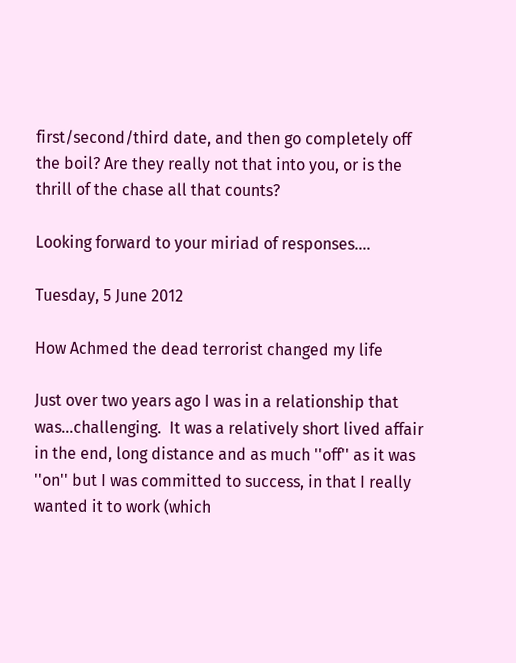first/second/third date, and then go completely off the boil? Are they really not that into you, or is the thrill of the chase all that counts?

Looking forward to your miriad of responses....

Tuesday, 5 June 2012

How Achmed the dead terrorist changed my life

Just over two years ago I was in a relationship that was...challenging.  It was a relatively short lived affair in the end, long distance and as much ''off'' as it was ''on'' but I was committed to success, in that I really wanted it to work (which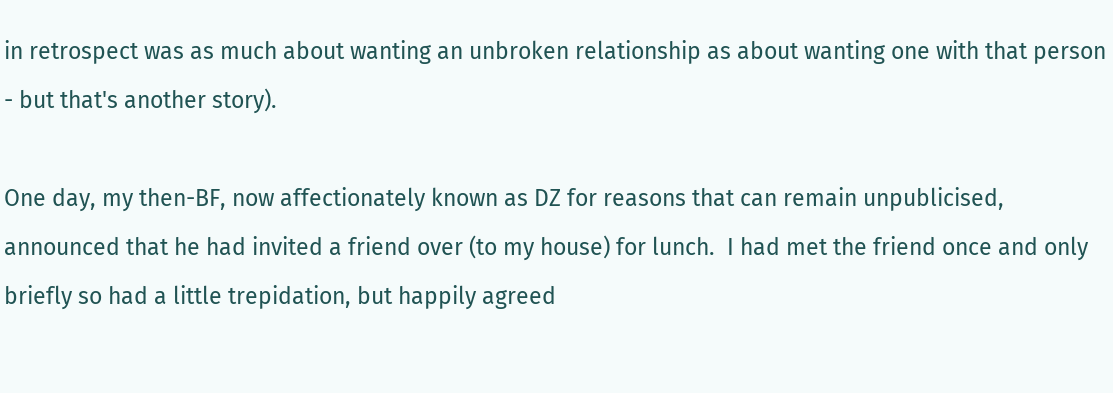in retrospect was as much about wanting an unbroken relationship as about wanting one with that person - but that's another story).

One day, my then-BF, now affectionately known as DZ for reasons that can remain unpublicised, announced that he had invited a friend over (to my house) for lunch.  I had met the friend once and only briefly so had a little trepidation, but happily agreed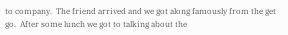to company.  The friend arrived and we got along famously from the get go.  After some lunch we got to talking about the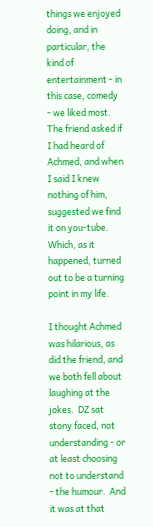things we enjoyed doing, and in particular, the kind of entertainment - in this case, comedy - we liked most.  The friend asked if I had heard of Achmed, and when I said I knew nothing of him, suggested we find it on you-tube.  Which, as it happened, turned out to be a turning point in my life.

I thought Achmed was hilarious, as did the friend, and we both fell about laughing at the jokes.  DZ sat stony faced, not understanding - or at least choosing not to understand - the humour.  And it was at that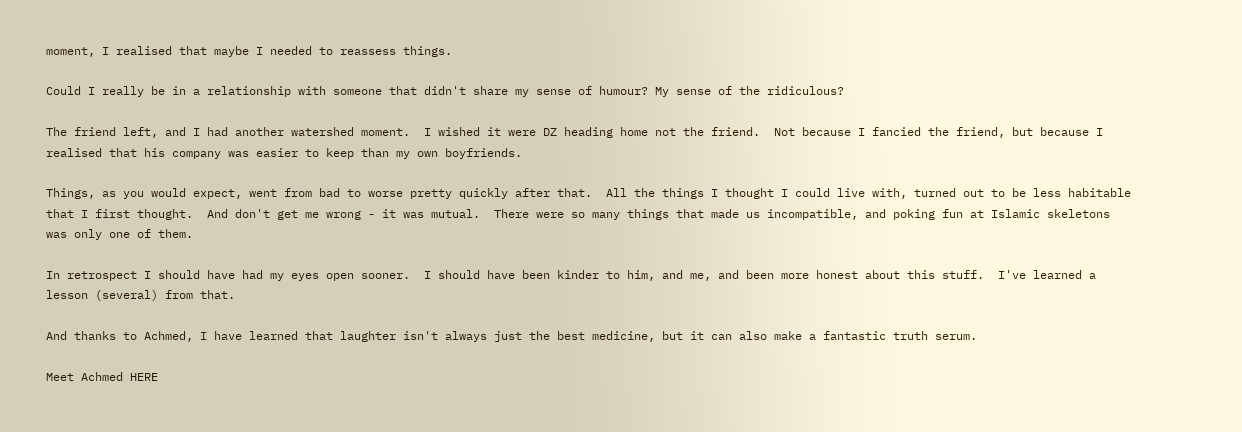moment, I realised that maybe I needed to reassess things.

Could I really be in a relationship with someone that didn't share my sense of humour? My sense of the ridiculous?

The friend left, and I had another watershed moment.  I wished it were DZ heading home not the friend.  Not because I fancied the friend, but because I realised that his company was easier to keep than my own boyfriends.

Things, as you would expect, went from bad to worse pretty quickly after that.  All the things I thought I could live with, turned out to be less habitable that I first thought.  And don't get me wrong - it was mutual.  There were so many things that made us incompatible, and poking fun at Islamic skeletons was only one of them.

In retrospect I should have had my eyes open sooner.  I should have been kinder to him, and me, and been more honest about this stuff.  I've learned a lesson (several) from that.

And thanks to Achmed, I have learned that laughter isn't always just the best medicine, but it can also make a fantastic truth serum.

Meet Achmed HERE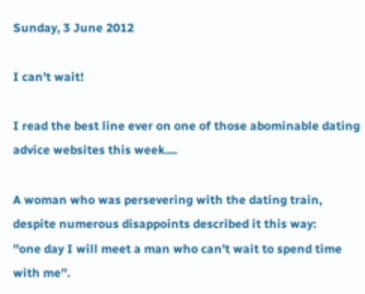Sunday, 3 June 2012

I can't wait!

I read the best line ever on one of those abominable dating advice websites this week....

A woman who was persevering with the dating train, despite numerous disappoints described it this way:
''one day I will meet a man who can't wait to spend time with me''.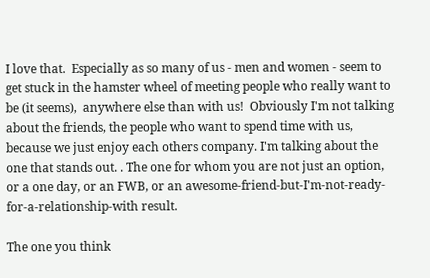I love that.  Especially as so many of us - men and women - seem to get stuck in the hamster wheel of meeting people who really want to be (it seems),  anywhere else than with us!  Obviously I'm not talking about the friends, the people who want to spend time with us, because we just enjoy each others company. I'm talking about the one that stands out. . The one for whom you are not just an option, or a one day, or an FWB, or an awesome-friend-but-I'm-not-ready-for-a-relationship-with result.

The one you think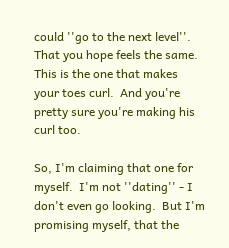could ''go to the next level''. That you hope feels the same. This is the one that makes your toes curl.  And you're pretty sure you're making his curl too.

So, I'm claiming that one for myself.  I'm not ''dating'' - I don't even go looking.  But I'm promising myself, that the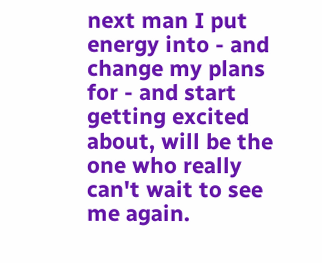next man I put energy into - and change my plans for - and start getting excited about, will be the one who really can't wait to see me again.